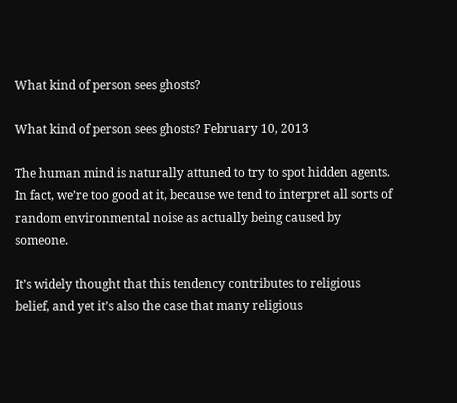What kind of person sees ghosts?

What kind of person sees ghosts? February 10, 2013

The human mind is naturally attuned to try to spot hidden agents. In fact, we’re too good at it, because we tend to interpret all sorts of random environmental noise as actually being caused by someone.

It’s widely thought that this tendency contributes to religious belief, and yet it’s also the case that many religious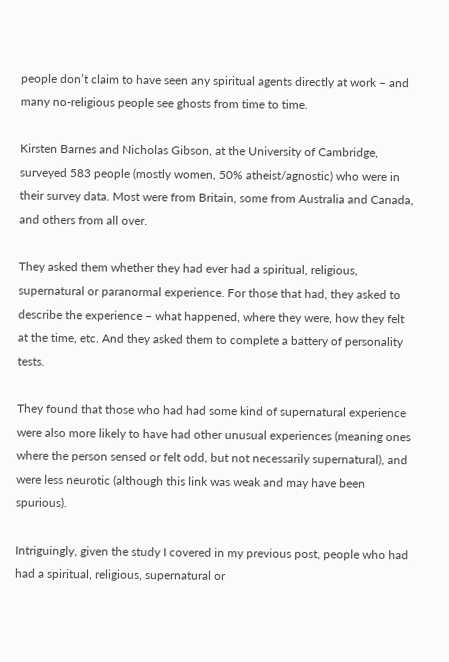people don’t claim to have seen any spiritual agents directly at work – and many no-religious people see ghosts from time to time.

Kirsten Barnes and Nicholas Gibson, at the University of Cambridge, surveyed 583 people (mostly women, 50% atheist/agnostic) who were in their survey data. Most were from Britain, some from Australia and Canada, and others from all over.

They asked them whether they had ever had a spiritual, religious, supernatural or paranormal experience. For those that had, they asked to describe the experience – what happened, where they were, how they felt at the time, etc. And they asked them to complete a battery of personality tests.

They found that those who had had some kind of supernatural experience were also more likely to have had other unusual experiences (meaning ones where the person sensed or felt odd, but not necessarily supernatural), and were less neurotic (although this link was weak and may have been spurious).

Intriguingly, given the study I covered in my previous post, people who had had a spiritual, religious, supernatural or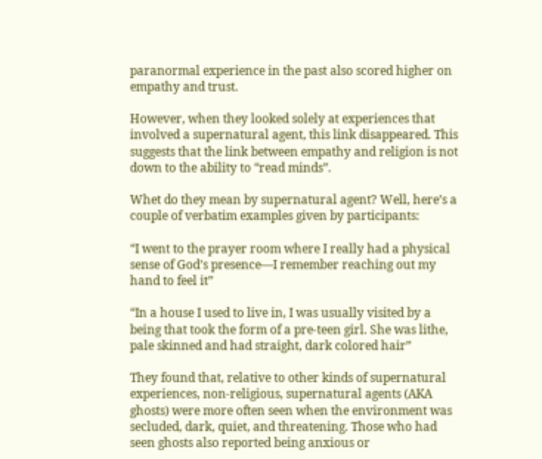paranormal experience in the past also scored higher on empathy and trust.

However, when they looked solely at experiences that involved a supernatural agent, this link disappeared. This suggests that the link between empathy and religion is not down to the ability to “read minds”.

Whet do they mean by supernatural agent? Well, here’s a couple of verbatim examples given by participants:

“I went to the prayer room where I really had a physical sense of God’s presence—I remember reaching out my hand to feel it”

“In a house I used to live in, I was usually visited by a being that took the form of a pre-teen girl. She was lithe, pale skinned and had straight, dark colored hair”

They found that, relative to other kinds of supernatural experiences, non-religious, supernatural agents (AKA ghosts) were more often seen when the environment was secluded, dark, quiet, and threatening. Those who had seen ghosts also reported being anxious or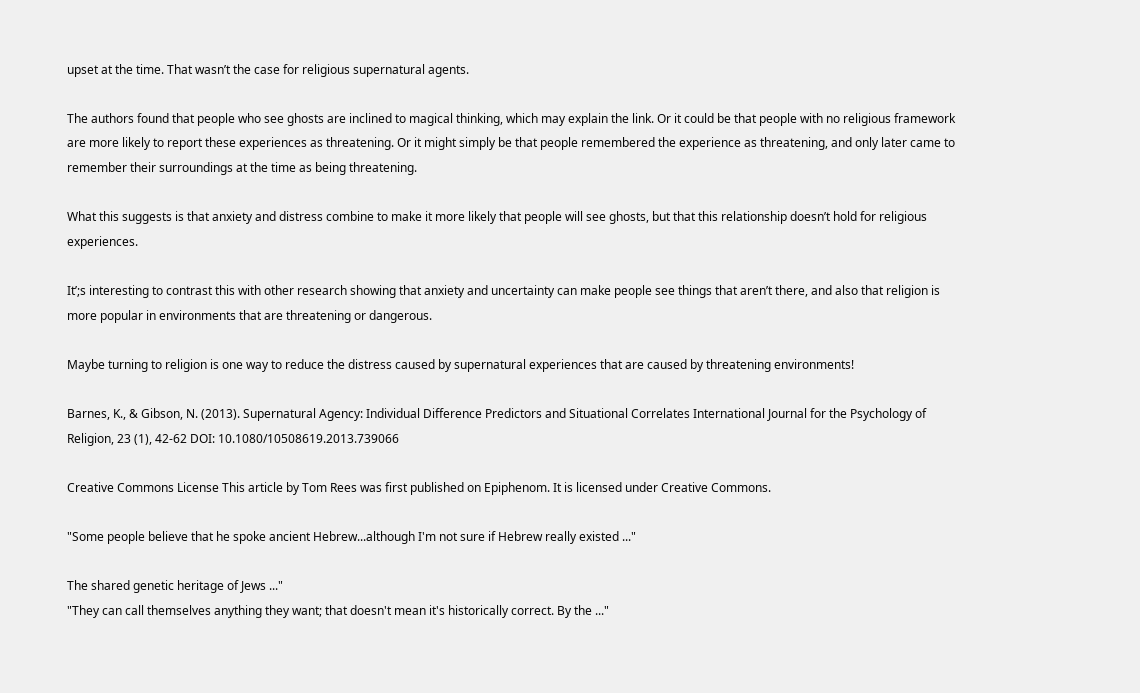upset at the time. That wasn’t the case for religious supernatural agents.

The authors found that people who see ghosts are inclined to magical thinking, which may explain the link. Or it could be that people with no religious framework are more likely to report these experiences as threatening. Or it might simply be that people remembered the experience as threatening, and only later came to remember their surroundings at the time as being threatening.

What this suggests is that anxiety and distress combine to make it more likely that people will see ghosts, but that this relationship doesn’t hold for religious experiences.

It’;s interesting to contrast this with other research showing that anxiety and uncertainty can make people see things that aren’t there, and also that religion is more popular in environments that are threatening or dangerous.

Maybe turning to religion is one way to reduce the distress caused by supernatural experiences that are caused by threatening environments!

Barnes, K., & Gibson, N. (2013). Supernatural Agency: Individual Difference Predictors and Situational Correlates International Journal for the Psychology of Religion, 23 (1), 42-62 DOI: 10.1080/10508619.2013.739066

Creative Commons License This article by Tom Rees was first published on Epiphenom. It is licensed under Creative Commons.

"Some people believe that he spoke ancient Hebrew...although I'm not sure if Hebrew really existed ..."

The shared genetic heritage of Jews ..."
"They can call themselves anything they want; that doesn't mean it's historically correct. By the ..."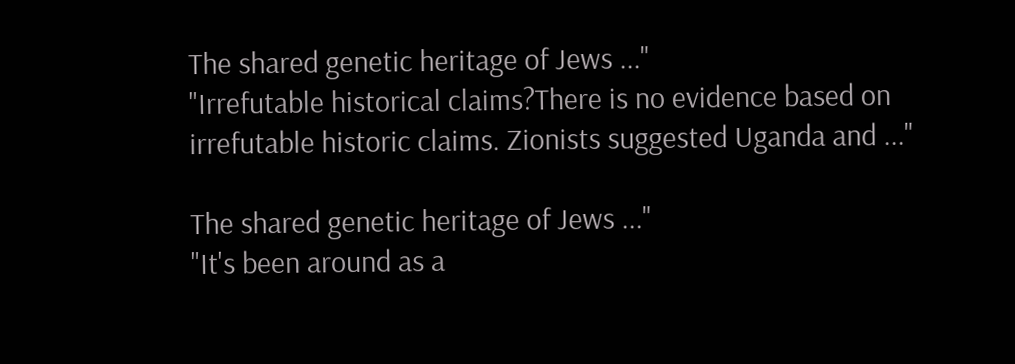The shared genetic heritage of Jews ..."
"Irrefutable historical claims?There is no evidence based on irrefutable historic claims. Zionists suggested Uganda and ..."

The shared genetic heritage of Jews ..."
"It's been around as a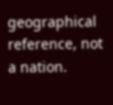geographical reference, not a nation.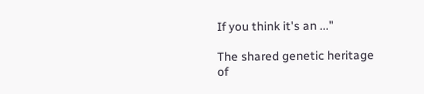If you think it's an ..."

The shared genetic heritage of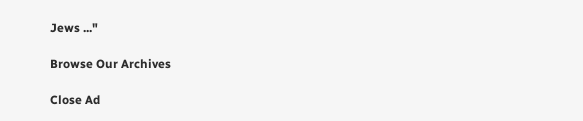Jews ..."

Browse Our Archives

Close Ad